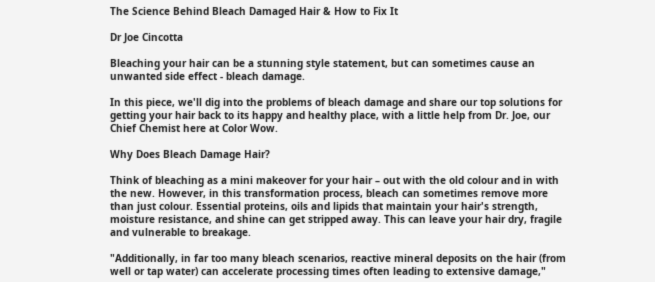The Science Behind Bleach Damaged Hair & How to Fix It

Dr Joe Cincotta

Bleaching your hair can be a stunning style statement, but can sometimes cause an unwanted side effect - bleach damage.

In this piece, we'll dig into the problems of bleach damage and share our top solutions for getting your hair back to its happy and healthy place, with a little help from Dr. Joe, our Chief Chemist here at Color Wow.

Why Does Bleach Damage Hair?

Think of bleaching as a mini makeover for your hair – out with the old colour and in with the new. However, in this transformation process, bleach can sometimes remove more than just colour. Essential proteins, oils and lipids that maintain your hair's strength, moisture resistance, and shine can get stripped away. This can leave your hair dry, fragile and vulnerable to breakage.

"Additionally, in far too many bleach scenarios, reactive mineral deposits on the hair (from well or tap water) can accelerate processing times often leading to extensive damage,"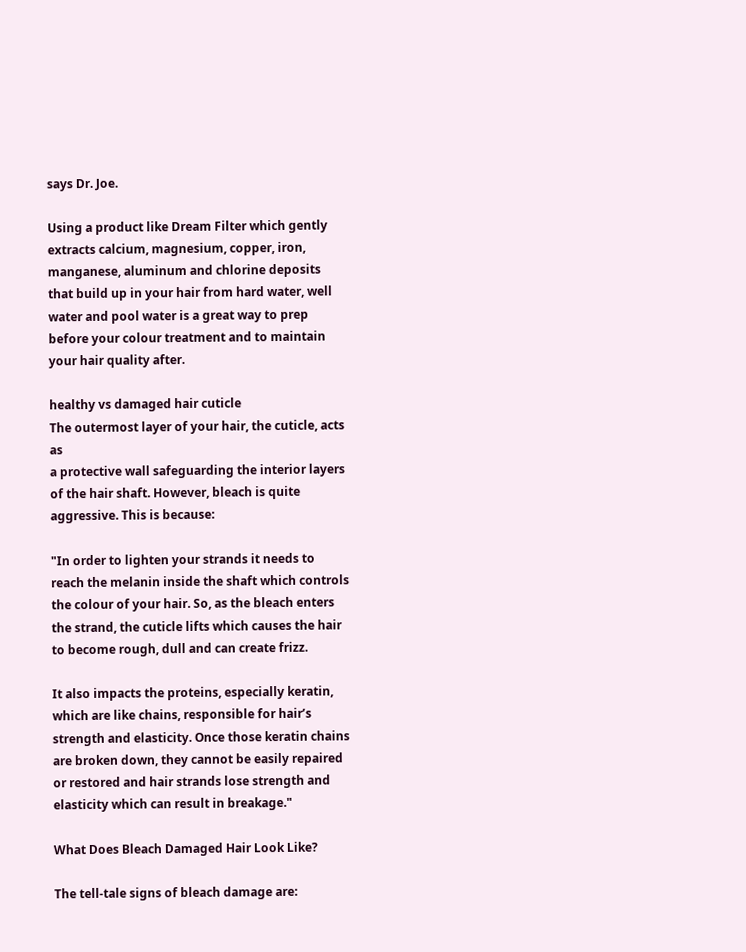says Dr. Joe.

Using a product like Dream Filter which gently extracts calcium, magnesium, copper, iron, manganese, aluminum and chlorine deposits that build up in your hair from hard water, well water and pool water is a great way to prep before your colour treatment and to maintain your hair quality after.

healthy vs damaged hair cuticle
The outermost layer of your hair, the cuticle, acts as
a protective wall safeguarding the interior layers of the hair shaft. However, bleach is quite aggressive. This is because:

"In order to lighten your strands it needs to reach the melanin inside the shaft which controls the colour of your hair. So, as the bleach enters the strand, the cuticle lifts which causes the hair to become rough, dull and can create frizz.

It also impacts the proteins, especially keratin, which are like chains, responsible for hair’s strength and elasticity. Once those keratin chains are broken down, they cannot be easily repaired or restored and hair strands lose strength and elasticity which can result in breakage."

What Does Bleach Damaged Hair Look Like?

The tell-tale signs of bleach damage are: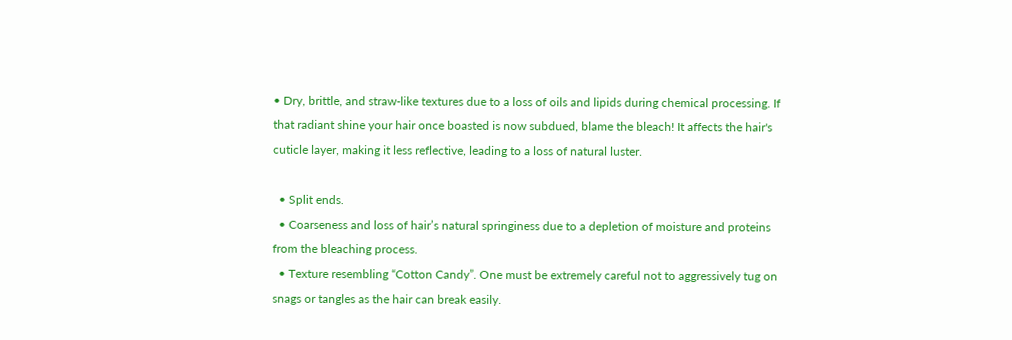• Dry, brittle, and straw-like textures due to a loss of oils and lipids during chemical processing. If that radiant shine your hair once boasted is now subdued, blame the bleach! It affects the hair's cuticle layer, making it less reflective, leading to a loss of natural luster.

  • Split ends.
  • Coarseness and loss of hair’s natural springiness due to a depletion of moisture and proteins from the bleaching process.
  • Texture resembling “Cotton Candy”. One must be extremely careful not to aggressively tug on snags or tangles as the hair can break easily.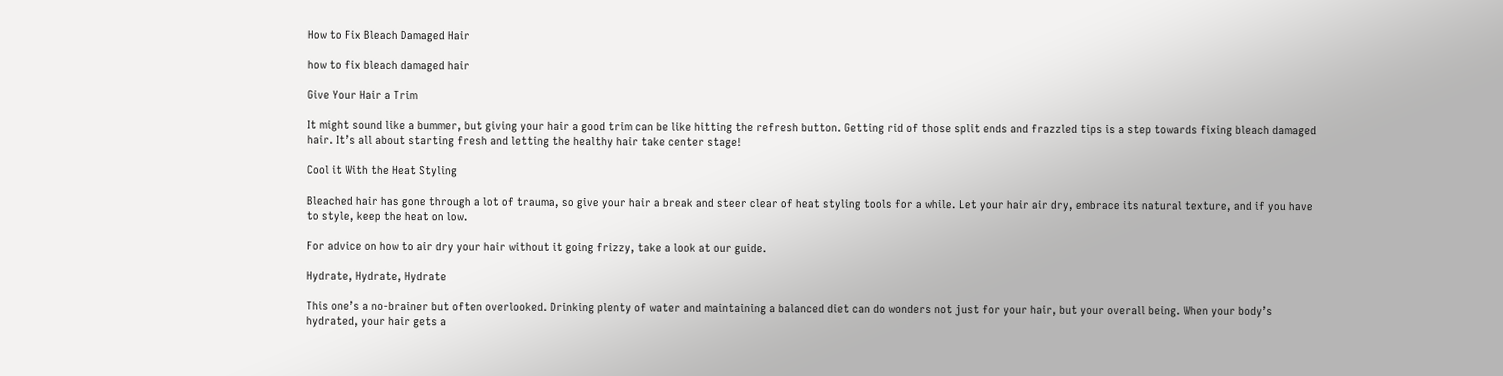How to Fix Bleach Damaged Hair

how to fix bleach damaged hair

Give Your Hair a Trim

It might sound like a bummer, but giving your hair a good trim can be like hitting the refresh button. Getting rid of those split ends and frazzled tips is a step towards fixing bleach damaged hair. It’s all about starting fresh and letting the healthy hair take center stage!

Cool it With the Heat Styling

Bleached hair has gone through a lot of trauma, so give your hair a break and steer clear of heat styling tools for a while. Let your hair air dry, embrace its natural texture, and if you have to style, keep the heat on low.

For advice on how to air dry your hair without it going frizzy, take a look at our guide.

Hydrate, Hydrate, Hydrate

This one’s a no-brainer but often overlooked. Drinking plenty of water and maintaining a balanced diet can do wonders not just for your hair, but your overall being. When your body’s hydrated, your hair gets a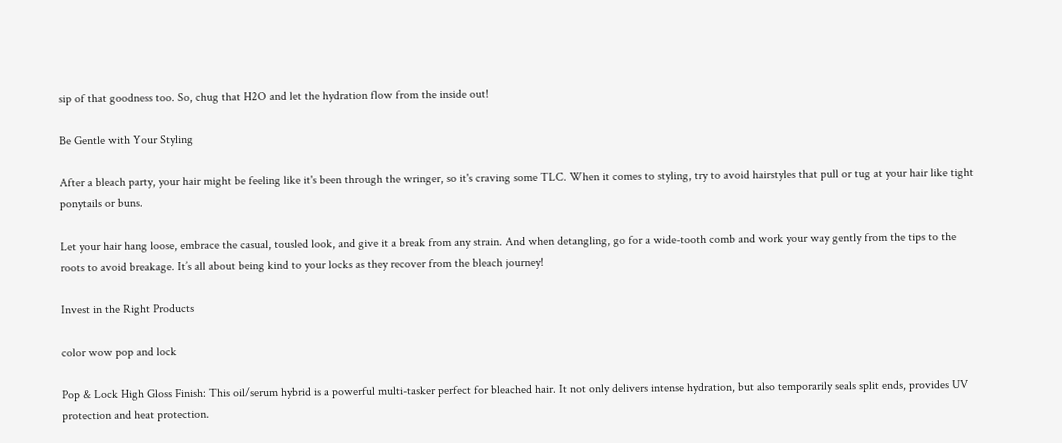sip of that goodness too. So, chug that H2O and let the hydration flow from the inside out!

Be Gentle with Your Styling

After a bleach party, your hair might be feeling like it's been through the wringer, so it's craving some TLC. When it comes to styling, try to avoid hairstyles that pull or tug at your hair like tight ponytails or buns.

Let your hair hang loose, embrace the casual, tousled look, and give it a break from any strain. And when detangling, go for a wide-tooth comb and work your way gently from the tips to the roots to avoid breakage. It’s all about being kind to your locks as they recover from the bleach journey!

Invest in the Right Products

color wow pop and lock

Pop & Lock High Gloss Finish: This oil/serum hybrid is a powerful multi-tasker perfect for bleached hair. It not only delivers intense hydration, but also temporarily seals split ends, provides UV protection and heat protection.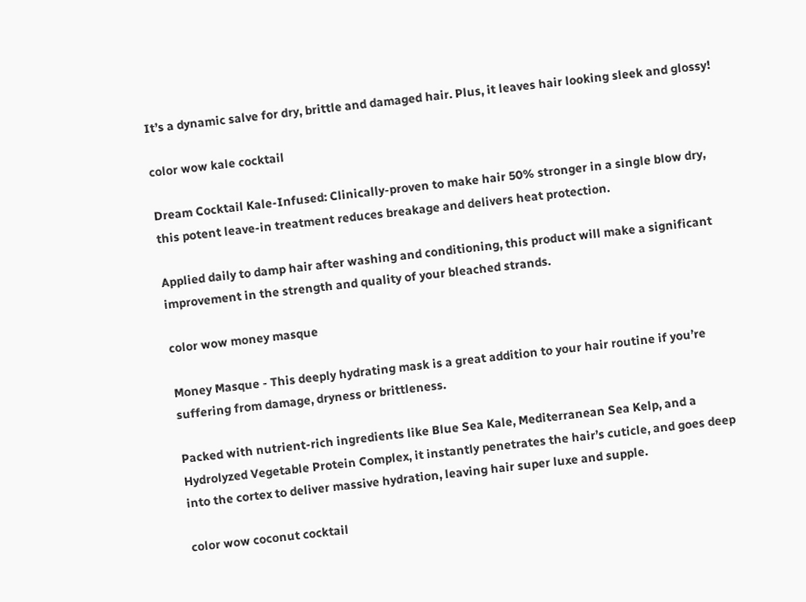It’s a dynamic salve for dry, brittle and damaged hair. Plus, it leaves hair looking sleek and glossy!

color wow kale cocktail

Dream Cocktail Kale-Infused: Clinically-proven to make hair 50% stronger in a single blow dry, this potent leave-in treatment reduces breakage and delivers heat protection.

Applied daily to damp hair after washing and conditioning, this product will make a significant improvement in the strength and quality of your bleached strands.

color wow money masque

Money Masque - This deeply hydrating mask is a great addition to your hair routine if you’re suffering from damage, dryness or brittleness.

Packed with nutrient-rich ingredients like Blue Sea Kale, Mediterranean Sea Kelp, and a Hydrolyzed Vegetable Protein Complex, it instantly penetrates the hair’s cuticle, and goes deep into the cortex to deliver massive hydration, leaving hair super luxe and supple.

color wow coconut cocktail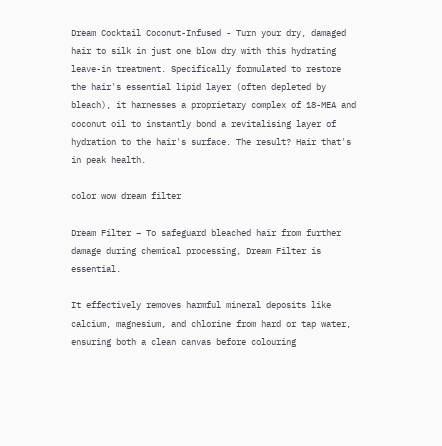Dream Cocktail Coconut-Infused - Turn your dry, damaged hair to silk in just one blow dry with this hydrating leave-in treatment. Specifically formulated to restore the hair's essential lipid layer (often depleted by bleach), it harnesses a proprietary complex of 18-MEA and coconut oil to instantly bond a revitalising layer of hydration to the hair's surface. The result? Hair that's in peak health.

color wow dream filter

Dream Filter – To safeguard bleached hair from further damage during chemical processing, Dream Filter is essential.

It effectively removes harmful mineral deposits like calcium, magnesium, and chlorine from hard or tap water, ensuring both a clean canvas before colouring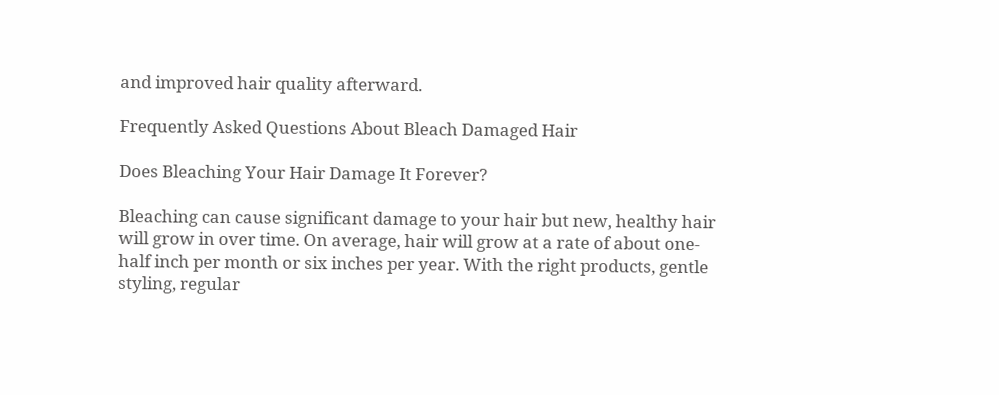and improved hair quality afterward.

Frequently Asked Questions About Bleach Damaged Hair

Does Bleaching Your Hair Damage It Forever?

Bleaching can cause significant damage to your hair but new, healthy hair will grow in over time. On average, hair will grow at a rate of about one-half inch per month or six inches per year. With the right products, gentle styling, regular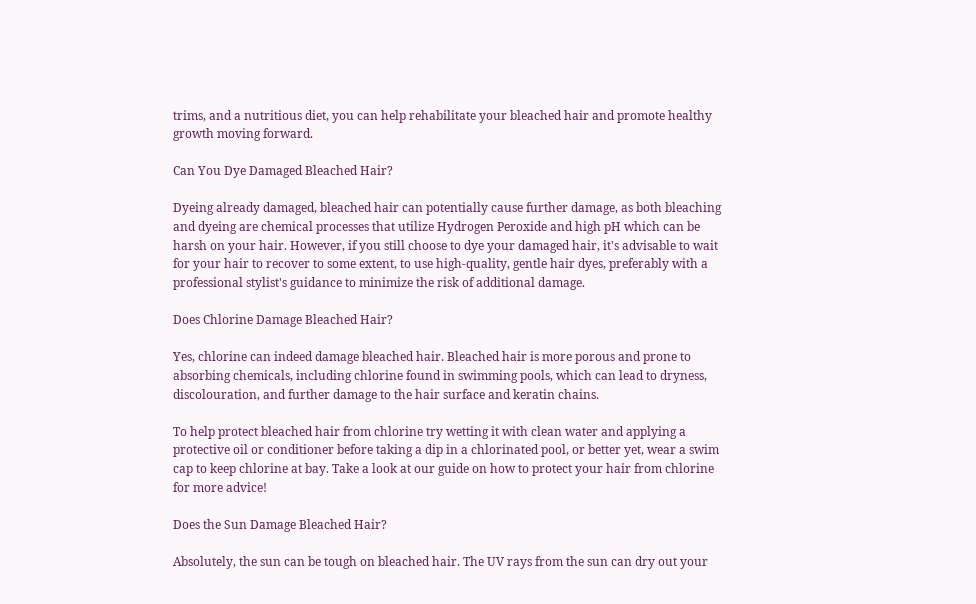trims, and a nutritious diet, you can help rehabilitate your bleached hair and promote healthy growth moving forward.

Can You Dye Damaged Bleached Hair?

Dyeing already damaged, bleached hair can potentially cause further damage, as both bleaching and dyeing are chemical processes that utilize Hydrogen Peroxide and high pH which can be harsh on your hair. However, if you still choose to dye your damaged hair, it's advisable to wait for your hair to recover to some extent, to use high-quality, gentle hair dyes, preferably with a professional stylist's guidance to minimize the risk of additional damage.

Does Chlorine Damage Bleached Hair?

Yes, chlorine can indeed damage bleached hair. Bleached hair is more porous and prone to absorbing chemicals, including chlorine found in swimming pools, which can lead to dryness, discolouration, and further damage to the hair surface and keratin chains.

To help protect bleached hair from chlorine try wetting it with clean water and applying a protective oil or conditioner before taking a dip in a chlorinated pool, or better yet, wear a swim cap to keep chlorine at bay. Take a look at our guide on how to protect your hair from chlorine for more advice!

Does the Sun Damage Bleached Hair?

Absolutely, the sun can be tough on bleached hair. The UV rays from the sun can dry out your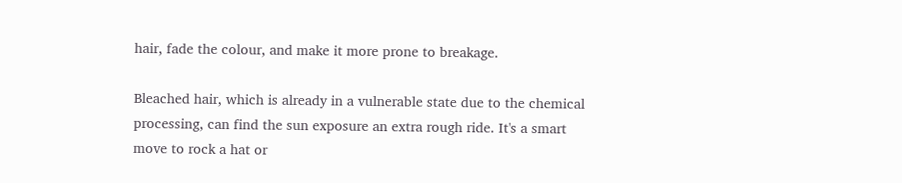hair, fade the colour, and make it more prone to breakage.

Bleached hair, which is already in a vulnerable state due to the chemical processing, can find the sun exposure an extra rough ride. It's a smart move to rock a hat or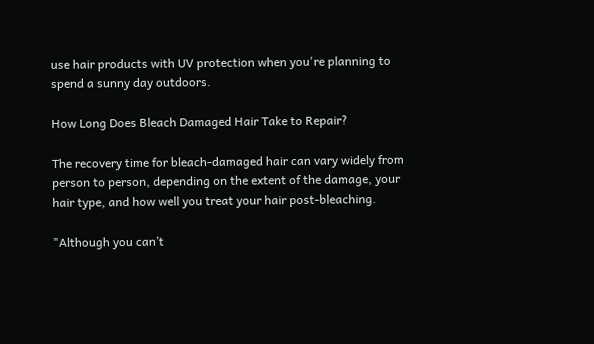use hair products with UV protection when you're planning to spend a sunny day outdoors.

How Long Does Bleach Damaged Hair Take to Repair?

The recovery time for bleach-damaged hair can vary widely from person to person, depending on the extent of the damage, your hair type, and how well you treat your hair post-bleaching.

"Although you can’t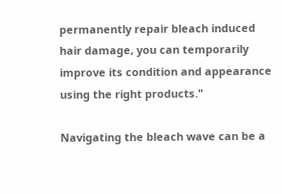permanently repair bleach induced hair damage, you can temporarily improve its condition and appearance using the right products."

Navigating the bleach wave can be a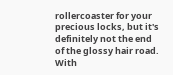rollercoaster for your precious locks, but it's definitely not the end of the glossy hair road. With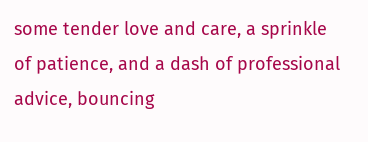some tender love and care, a sprinkle of patience, and a dash of professional advice, bouncing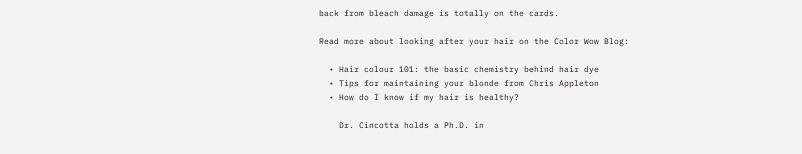back from bleach damage is totally on the cards.

Read more about looking after your hair on the Color Wow Blog:

  • Hair colour 101: the basic chemistry behind hair dye
  • Tips for maintaining your blonde from Chris Appleton
  • How do I know if my hair is healthy?

    Dr. Cincotta holds a Ph.D. in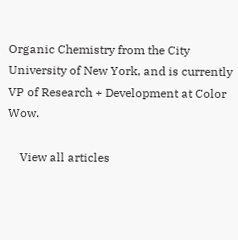Organic Chemistry from the City University of New York, and is currently VP of Research + Development at Color Wow.

    View all articles